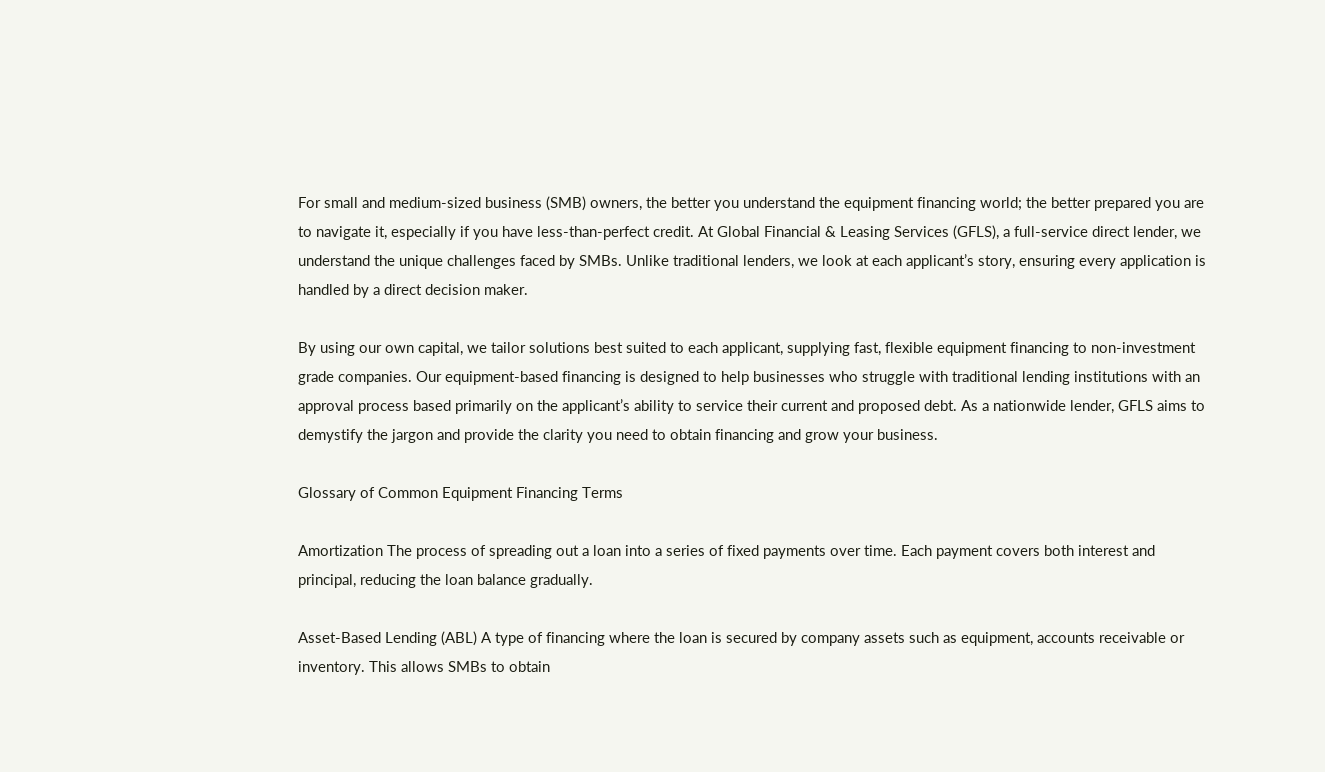For small and medium-sized business (SMB) owners, the better you understand the equipment financing world; the better prepared you are to navigate it, especially if you have less-than-perfect credit. At Global Financial & Leasing Services (GFLS), a full-service direct lender, we understand the unique challenges faced by SMBs. Unlike traditional lenders, we look at each applicant’s story, ensuring every application is handled by a direct decision maker.

By using our own capital, we tailor solutions best suited to each applicant, supplying fast, flexible equipment financing to non-investment grade companies. Our equipment-based financing is designed to help businesses who struggle with traditional lending institutions with an approval process based primarily on the applicant’s ability to service their current and proposed debt. As a nationwide lender, GFLS aims to demystify the jargon and provide the clarity you need to obtain financing and grow your business.

Glossary of Common Equipment Financing Terms

Amortization The process of spreading out a loan into a series of fixed payments over time. Each payment covers both interest and principal, reducing the loan balance gradually.

Asset-Based Lending (ABL) A type of financing where the loan is secured by company assets such as equipment, accounts receivable or inventory. This allows SMBs to obtain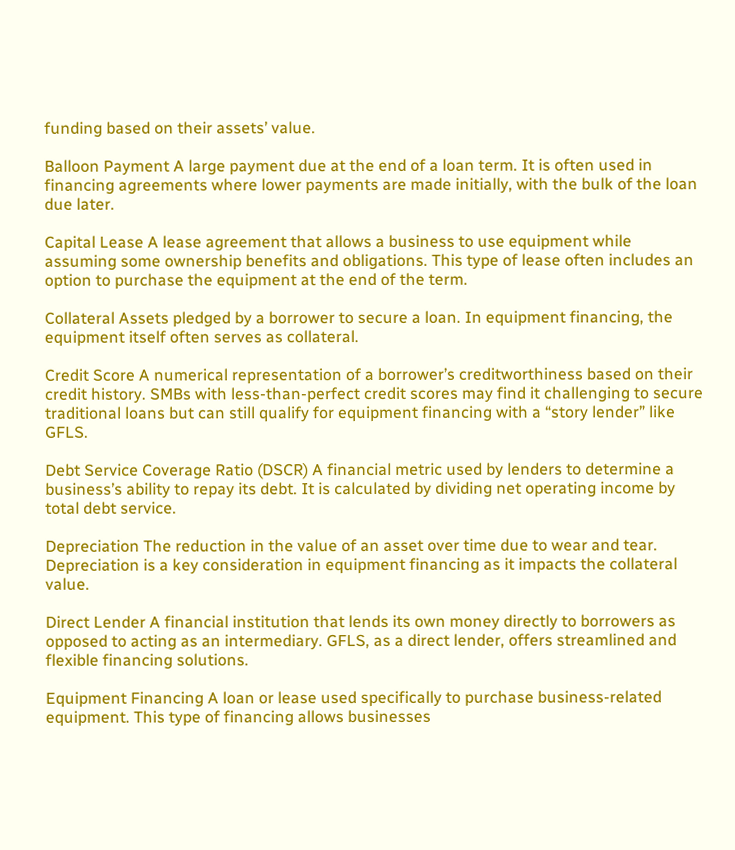funding based on their assets’ value.

Balloon Payment A large payment due at the end of a loan term. It is often used in financing agreements where lower payments are made initially, with the bulk of the loan due later.

Capital Lease A lease agreement that allows a business to use equipment while assuming some ownership benefits and obligations. This type of lease often includes an option to purchase the equipment at the end of the term.

Collateral Assets pledged by a borrower to secure a loan. In equipment financing, the equipment itself often serves as collateral.

Credit Score A numerical representation of a borrower’s creditworthiness based on their credit history. SMBs with less-than-perfect credit scores may find it challenging to secure traditional loans but can still qualify for equipment financing with a “story lender” like GFLS.

Debt Service Coverage Ratio (DSCR) A financial metric used by lenders to determine a business’s ability to repay its debt. It is calculated by dividing net operating income by total debt service.

Depreciation The reduction in the value of an asset over time due to wear and tear. Depreciation is a key consideration in equipment financing as it impacts the collateral value.

Direct Lender A financial institution that lends its own money directly to borrowers as opposed to acting as an intermediary. GFLS, as a direct lender, offers streamlined and flexible financing solutions.

Equipment Financing A loan or lease used specifically to purchase business-related equipment. This type of financing allows businesses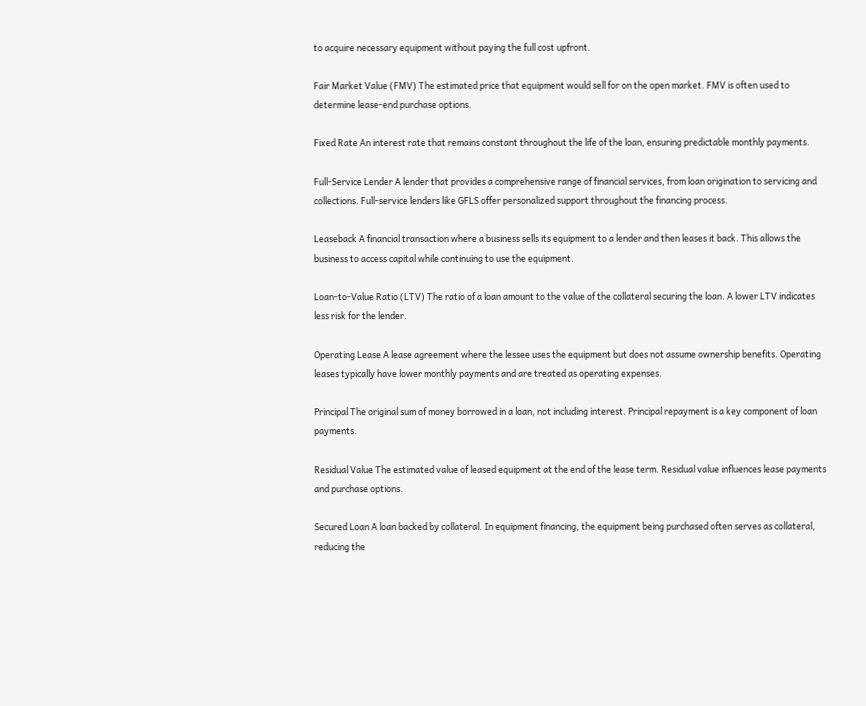to acquire necessary equipment without paying the full cost upfront.

Fair Market Value (FMV) The estimated price that equipment would sell for on the open market. FMV is often used to determine lease-end purchase options.

Fixed Rate An interest rate that remains constant throughout the life of the loan, ensuring predictable monthly payments.

Full-Service Lender A lender that provides a comprehensive range of financial services, from loan origination to servicing and collections. Full-service lenders like GFLS offer personalized support throughout the financing process.

Leaseback A financial transaction where a business sells its equipment to a lender and then leases it back. This allows the business to access capital while continuing to use the equipment.

Loan-to-Value Ratio (LTV) The ratio of a loan amount to the value of the collateral securing the loan. A lower LTV indicates less risk for the lender.

Operating Lease A lease agreement where the lessee uses the equipment but does not assume ownership benefits. Operating leases typically have lower monthly payments and are treated as operating expenses.

Principal The original sum of money borrowed in a loan, not including interest. Principal repayment is a key component of loan payments.

Residual Value The estimated value of leased equipment at the end of the lease term. Residual value influences lease payments and purchase options.

Secured Loan A loan backed by collateral. In equipment financing, the equipment being purchased often serves as collateral, reducing the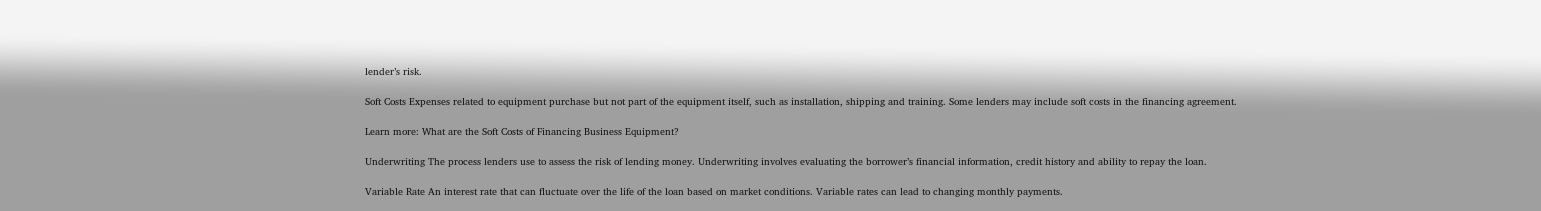lender’s risk.

Soft Costs Expenses related to equipment purchase but not part of the equipment itself, such as installation, shipping and training. Some lenders may include soft costs in the financing agreement.

Learn more: What are the Soft Costs of Financing Business Equipment?

Underwriting The process lenders use to assess the risk of lending money. Underwriting involves evaluating the borrower’s financial information, credit history and ability to repay the loan.

Variable Rate An interest rate that can fluctuate over the life of the loan based on market conditions. Variable rates can lead to changing monthly payments.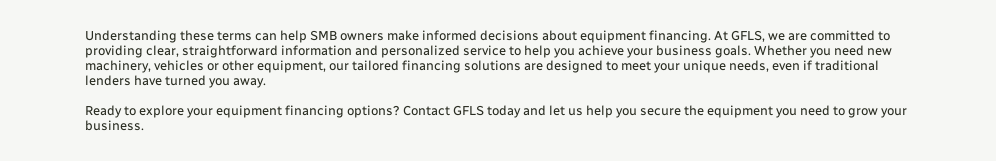Understanding these terms can help SMB owners make informed decisions about equipment financing. At GFLS, we are committed to providing clear, straightforward information and personalized service to help you achieve your business goals. Whether you need new machinery, vehicles or other equipment, our tailored financing solutions are designed to meet your unique needs, even if traditional lenders have turned you away.

Ready to explore your equipment financing options? Contact GFLS today and let us help you secure the equipment you need to grow your business.